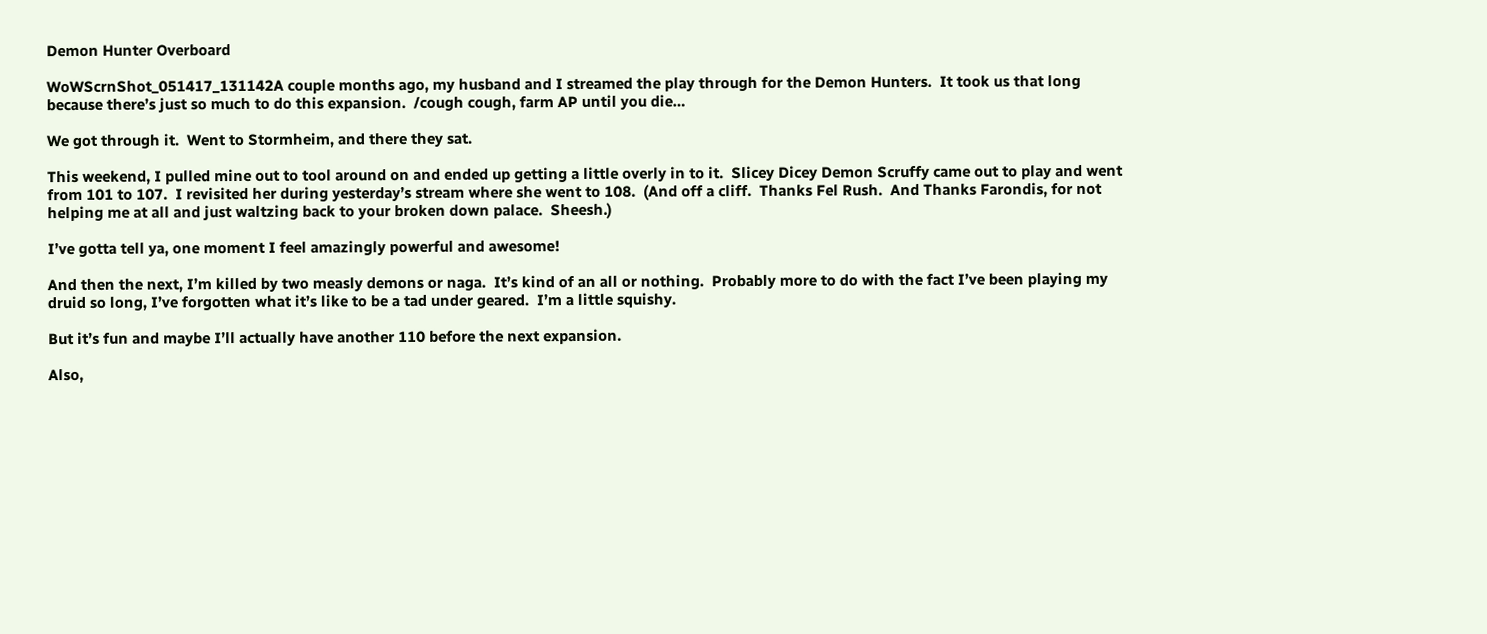Demon Hunter Overboard

WoWScrnShot_051417_131142A couple months ago, my husband and I streamed the play through for the Demon Hunters.  It took us that long because there’s just so much to do this expansion.  /cough cough, farm AP until you die…

We got through it.  Went to Stormheim, and there they sat.

This weekend, I pulled mine out to tool around on and ended up getting a little overly in to it.  Slicey Dicey Demon Scruffy came out to play and went from 101 to 107.  I revisited her during yesterday’s stream where she went to 108.  (And off a cliff.  Thanks Fel Rush.  And Thanks Farondis, for not helping me at all and just waltzing back to your broken down palace.  Sheesh.)

I’ve gotta tell ya, one moment I feel amazingly powerful and awesome!

And then the next, I’m killed by two measly demons or naga.  It’s kind of an all or nothing.  Probably more to do with the fact I’ve been playing my druid so long, I’ve forgotten what it’s like to be a tad under geared.  I’m a little squishy.

But it’s fun and maybe I’ll actually have another 110 before the next expansion.

Also,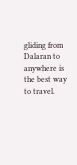gliding from Dalaran to anywhere is the best way to travel.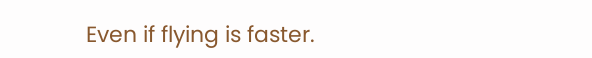Even if flying is faster.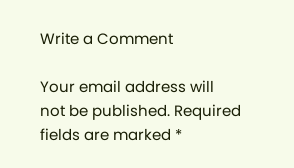Write a Comment

Your email address will not be published. Required fields are marked *